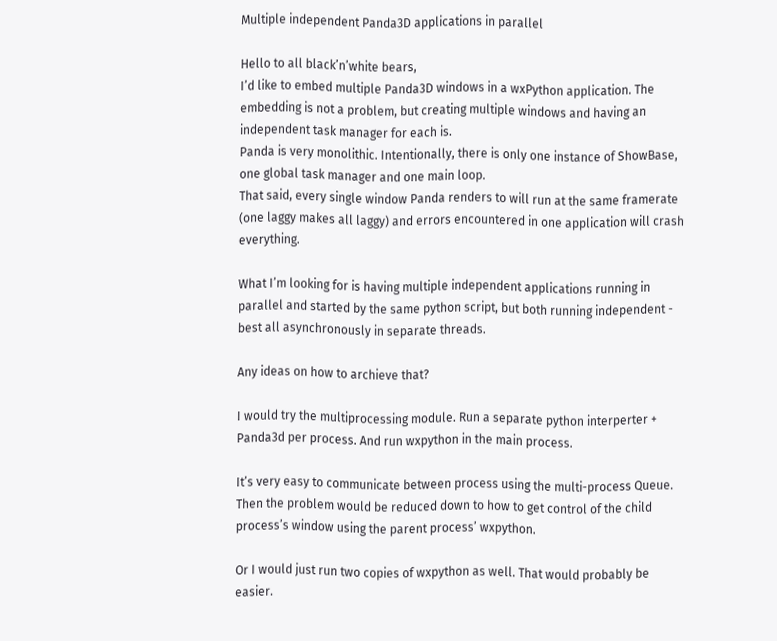Multiple independent Panda3D applications in parallel

Hello to all black’n’white bears,
I’d like to embed multiple Panda3D windows in a wxPython application. The embedding is not a problem, but creating multiple windows and having an independent task manager for each is.
Panda is very monolithic. Intentionally, there is only one instance of ShowBase, one global task manager and one main loop.
That said, every single window Panda renders to will run at the same framerate (one laggy makes all laggy) and errors encountered in one application will crash everything.

What I’m looking for is having multiple independent applications running in parallel and started by the same python script, but both running independent - best all asynchronously in separate threads.

Any ideas on how to archieve that?

I would try the multiprocessing module. Run a separate python interperter + Panda3d per process. And run wxpython in the main process.

It’s very easy to communicate between process using the multi-process Queue. Then the problem would be reduced down to how to get control of the child process’s window using the parent process’ wxpython.

Or I would just run two copies of wxpython as well. That would probably be easier.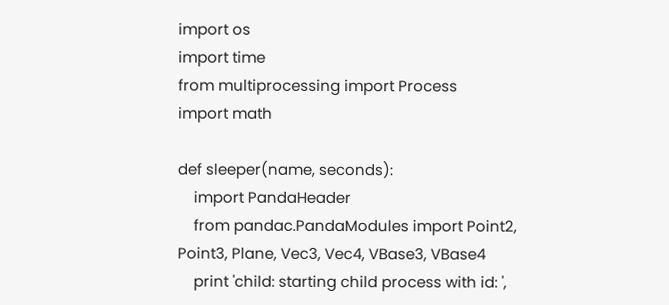import os
import time
from multiprocessing import Process
import math

def sleeper(name, seconds):
    import PandaHeader
    from pandac.PandaModules import Point2, Point3, Plane, Vec3, Vec4, VBase3, VBase4
    print 'child: starting child process with id: ',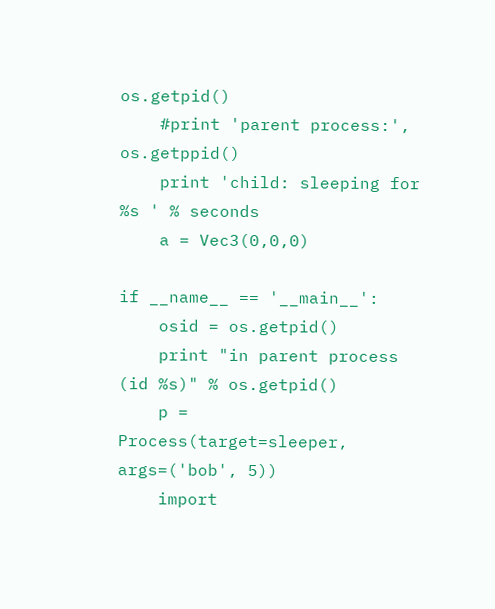os.getpid()
    #print 'parent process:', os.getppid()
    print 'child: sleeping for %s ' % seconds
    a = Vec3(0,0,0)

if __name__ == '__main__':
    osid = os.getpid()
    print "in parent process (id %s)" % os.getpid()
    p = Process(target=sleeper, args=('bob', 5))
    import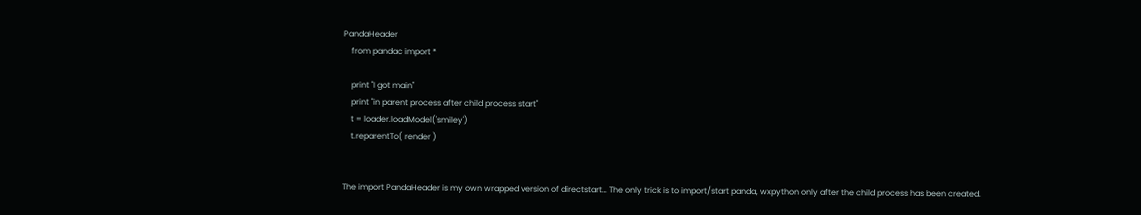PandaHeader
    from pandac import *

    print "I got main"
    print "in parent process after child process start"
    t = loader.loadModel('smiley')
    t.reparentTo( render )


The import PandaHeader is my own wrapped version of directstart… The only trick is to import/start panda, wxpython only after the child process has been created.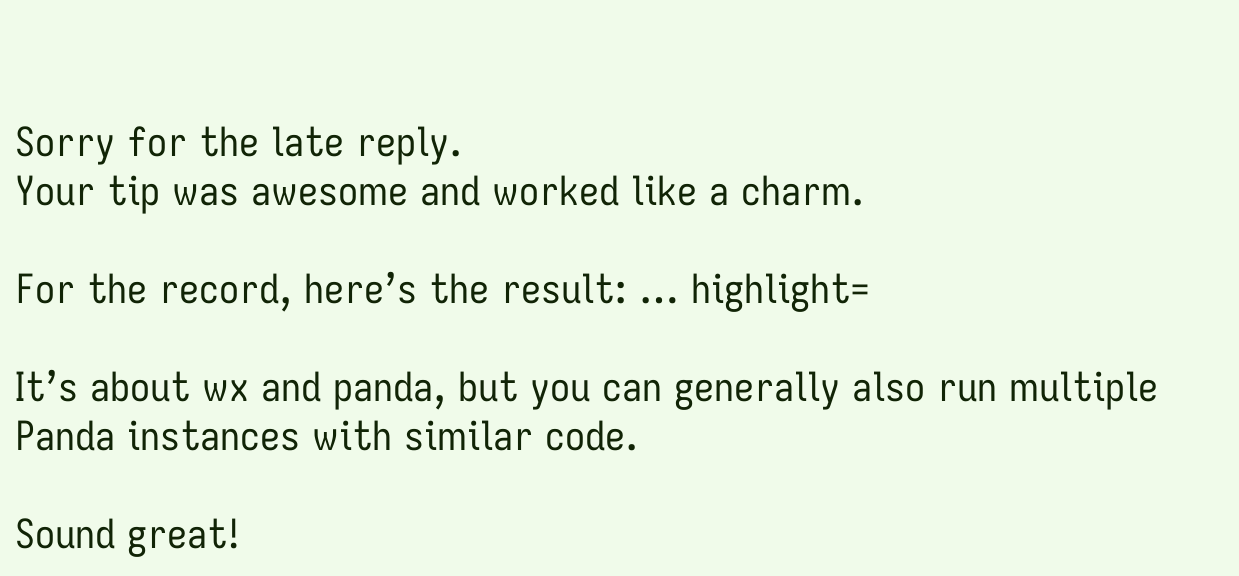Sorry for the late reply.
Your tip was awesome and worked like a charm.

For the record, here’s the result: … highlight=

It’s about wx and panda, but you can generally also run multiple Panda instances with similar code.

Sound great!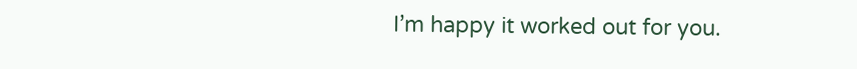I’m happy it worked out for you.